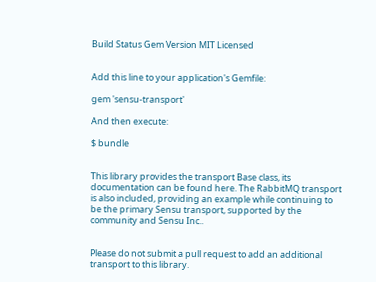Build Status Gem Version MIT Licensed


Add this line to your application's Gemfile:

gem 'sensu-transport'

And then execute:

$ bundle


This library provides the transport Base class, its documentation can be found here. The RabbitMQ transport is also included, providing an example while continuing to be the primary Sensu transport, supported by the community and Sensu Inc..


Please do not submit a pull request to add an additional transport to this library.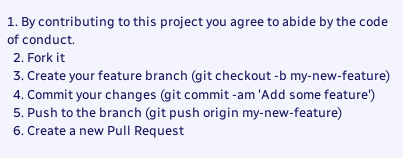1. By contributing to this project you agree to abide by the code of conduct.
  2. Fork it
  3. Create your feature branch (git checkout -b my-new-feature)
  4. Commit your changes (git commit -am 'Add some feature')
  5. Push to the branch (git push origin my-new-feature)
  6. Create a new Pull Request